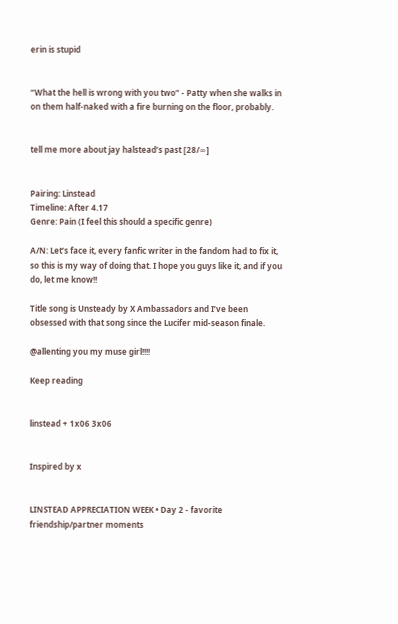erin is stupid


“What the hell is wrong with you two” - Patty when she walks in on them half-naked with a fire burning on the floor, probably.


tell me more about jay halstead’s past [28/∞]


Pairing: Linstead
Timeline: After 4.17
Genre: Pain (I feel this should a specific genre)

A/N: Let’s face it, every fanfic writer in the fandom had to fix it, so this is my way of doing that. I hope you guys like it, and if you do, let me know!!

Title song is Unsteady by X Ambassadors and I’ve been obsessed with that song since the Lucifer mid-season finale.

@allenting you my muse girl!!!!

Keep reading


linstead + 1x06 3x06


Inspired by x


LINSTEAD APPRECIATION WEEK • Day 2 - favorite friendship/partner moments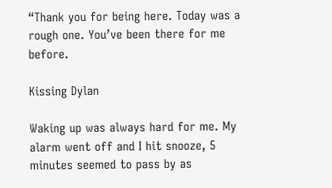“Thank you for being here. Today was a rough one. You’ve been there for me before.

Kissing Dylan

Waking up was always hard for me. My alarm went off and I hit snooze, 5 minutes seemed to pass by as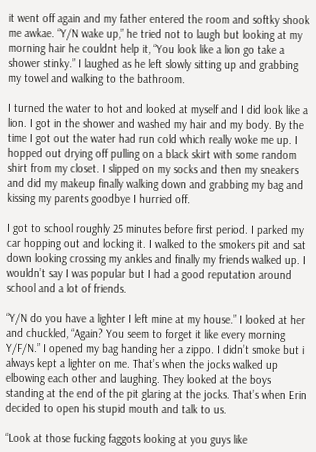it went off again and my father entered the room and softky shook me awkae. “Y/N wake up,” he tried not to laugh but looking at my morning hair he couldnt help it, “You look like a lion go take a shower stinky.” I laughed as he left slowly sitting up and grabbing my towel and walking to the bathroom.

I turned the water to hot and looked at myself and I did look like a lion. I got in the shower and washed my hair and my body. By the time I got out the water had run cold which really woke me up. I hopped out drying off pulling on a black skirt with some random shirt from my closet. I slipped on my socks and then my sneakers and did my makeup finally walking down and grabbing my bag and kissing my parents goodbye I hurried off.

I got to school roughly 25 minutes before first period. I parked my car hopping out and locking it. I walked to the smokers pit and sat down looking crossing my ankles and finally my friends walked up. I wouldn’t say I was popular but I had a good reputation around school and a lot of friends.

“Y/N do you have a lighter I left mine at my house.” I looked at her and chuckled, “Again? You seem to forget it like every morning Y/F/N.” I opened my bag handing her a zippo. I didn’t smoke but i always kept a lighter on me. That’s when the jocks walked up elbowing each other and laughing. They looked at the boys standing at the end of the pit glaring at the jocks. That’s when Erin decided to open his stupid mouth and talk to us.

“Look at those fucking faggots looking at you guys like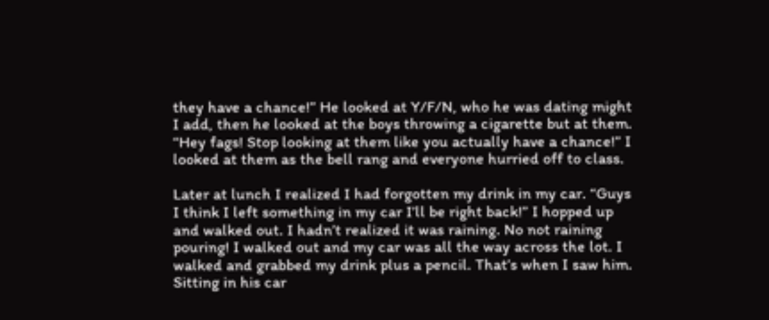they have a chance!” He looked at Y/F/N, who he was dating might I add, then he looked at the boys throwing a cigarette but at them. “Hey fags! Stop looking at them like you actually have a chance!” I looked at them as the bell rang and everyone hurried off to class.

Later at lunch I realized I had forgotten my drink in my car. “Guys I think I left something in my car I’ll be right back!” I hopped up and walked out. I hadn’t realized it was raining. No not raining pouring! I walked out and my car was all the way across the lot. I walked and grabbed my drink plus a pencil. That’s when I saw him. Sitting in his car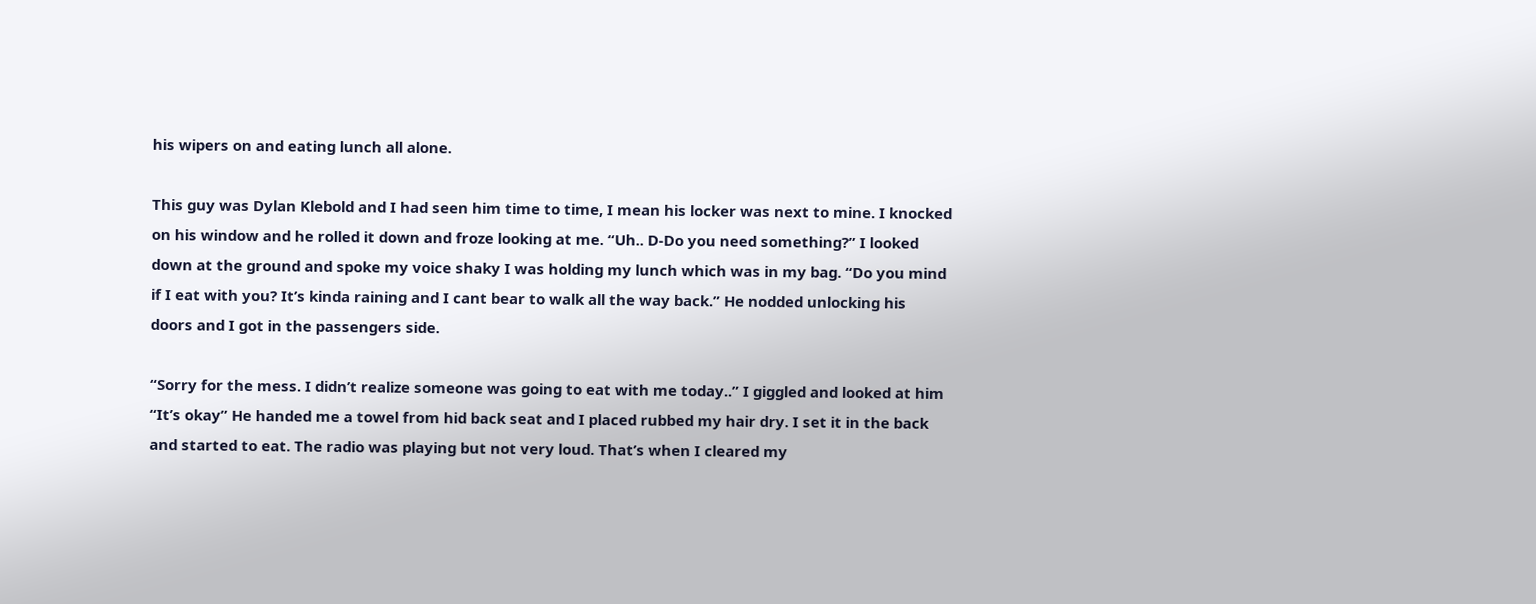his wipers on and eating lunch all alone.

This guy was Dylan Klebold and I had seen him time to time, I mean his locker was next to mine. I knocked on his window and he rolled it down and froze looking at me. “Uh.. D-Do you need something?” I looked down at the ground and spoke my voice shaky I was holding my lunch which was in my bag. “Do you mind if I eat with you? It’s kinda raining and I cant bear to walk all the way back.” He nodded unlocking his doors and I got in the passengers side.

“Sorry for the mess. I didn’t realize someone was going to eat with me today..” I giggled and looked at him “It’s okay” He handed me a towel from hid back seat and I placed rubbed my hair dry. I set it in the back and started to eat. The radio was playing but not very loud. That’s when I cleared my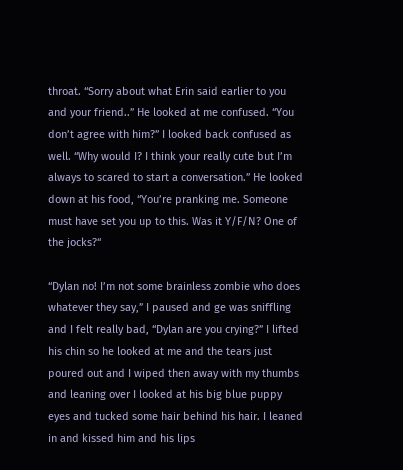throat. “Sorry about what Erin said earlier to you and your friend..” He looked at me confused. “You don’t agree with him?” I looked back confused as well. “Why would I? I think your really cute but I’m always to scared to start a conversation.” He looked down at his food, “You’re pranking me. Someone must have set you up to this. Was it Y/F/N? One of the jocks?“

“Dylan no! I’m not some brainless zombie who does whatever they say,” I paused and ge was sniffling and I felt really bad, “Dylan are you crying?” I lifted his chin so he looked at me and the tears just poured out and I wiped then away with my thumbs and leaning over I looked at his big blue puppy eyes and tucked some hair behind his hair. I leaned in and kissed him and his lips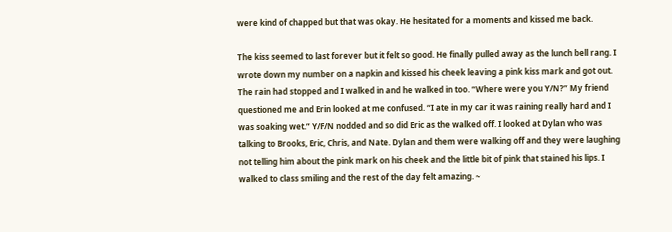were kind of chapped but that was okay. He hesitated for a moments and kissed me back.

The kiss seemed to last forever but it felt so good. He finally pulled away as the lunch bell rang. I wrote down my number on a napkin and kissed his cheek leaving a pink kiss mark and got out. The rain had stopped and I walked in and he walked in too. “Where were you Y/N?” My friend questioned me and Erin looked at me confused. “I ate in my car it was raining really hard and I was soaking wet.” Y/F/N nodded and so did Eric as the walked off. I looked at Dylan who was talking to Brooks, Eric, Chris, and Nate. Dylan and them were walking off and they were laughing not telling him about the pink mark on his cheek and the little bit of pink that stained his lips. I walked to class smiling and the rest of the day felt amazing. ~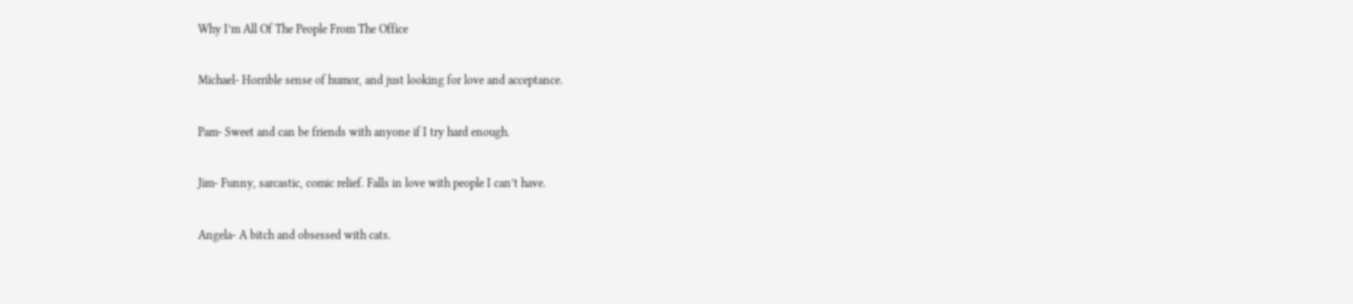Why I’m All Of The People From The Office

Michael- Horrible sense of humor, and just looking for love and acceptance.

Pam- Sweet and can be friends with anyone if I try hard enough.

Jim- Funny, sarcastic, comic relief. Falls in love with people I can’t have.

Angela- A bitch and obsessed with cats.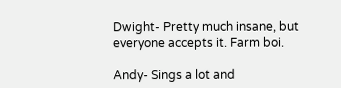Dwight- Pretty much insane, but everyone accepts it. Farm boi.

Andy- Sings a lot and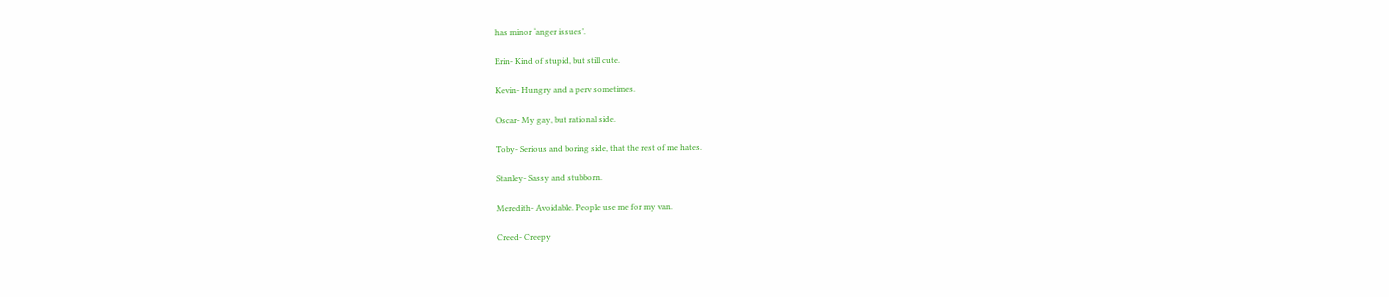has minor ‘anger issues’.

Erin- Kind of stupid, but still cute.

Kevin- Hungry and a perv sometimes.

Oscar- My gay, but rational side.

Toby- Serious and boring side, that the rest of me hates.

Stanley- Sassy and stubborn.

Meredith- Avoidable. People use me for my van.

Creed- Creepy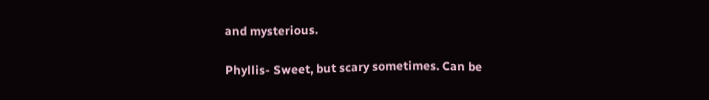and mysterious.

Phyllis- Sweet, but scary sometimes. Can be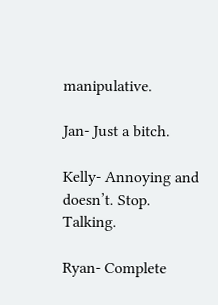manipulative.

Jan- Just a bitch.

Kelly- Annoying and doesn’t. Stop. Talking.

Ryan- Complete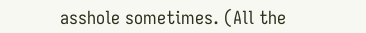asshole sometimes. (All the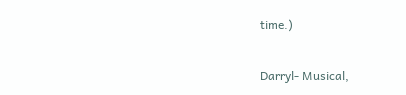time.)

Darryl- Musical,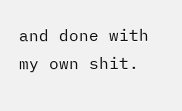and done with my own shit.